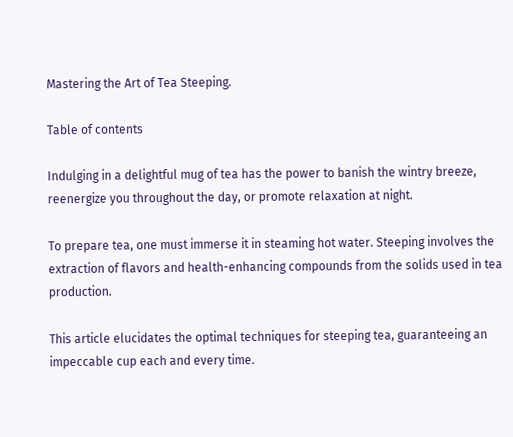Mastering the Art of Tea Steeping.

Table of contents

Indulging in a delightful mug of tea has the power to banish the wintry breeze, reenergize you throughout the day, or promote relaxation at night.

To prepare tea, one must immerse it in steaming hot water. Steeping involves the extraction of flavors and health-enhancing compounds from the solids used in tea production.

This article elucidates the optimal techniques for steeping tea, guaranteeing an impeccable cup each and every time.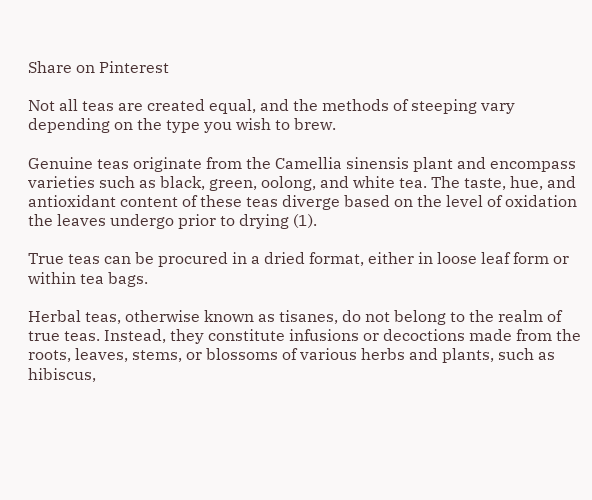Share on Pinterest

Not all teas are created equal, and the methods of steeping vary depending on the type you wish to brew.

Genuine teas originate from the Camellia sinensis plant and encompass varieties such as black, green, oolong, and white tea. The taste, hue, and antioxidant content of these teas diverge based on the level of oxidation the leaves undergo prior to drying (1).

True teas can be procured in a dried format, either in loose leaf form or within tea bags.

Herbal teas, otherwise known as tisanes, do not belong to the realm of true teas. Instead, they constitute infusions or decoctions made from the roots, leaves, stems, or blossoms of various herbs and plants, such as hibiscus,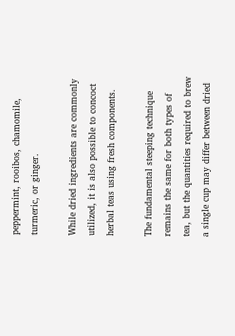peppermint, rooibos, chamomile, turmeric, or ginger.

While dried ingredients are commonly utilized, it is also possible to concoct herbal teas using fresh components.

The fundamental steeping technique remains the same for both types of tea, but the quantities required to brew a single cup may differ between dried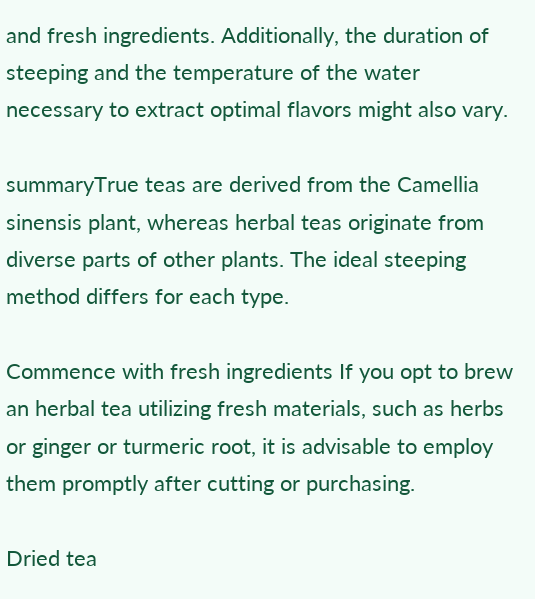and fresh ingredients. Additionally, the duration of steeping and the temperature of the water necessary to extract optimal flavors might also vary.

summaryTrue teas are derived from the Camellia sinensis plant, whereas herbal teas originate from diverse parts of other plants. The ideal steeping method differs for each type.

Commence with fresh ingredients If you opt to brew an herbal tea utilizing fresh materials, such as herbs or ginger or turmeric root, it is advisable to employ them promptly after cutting or purchasing.

Dried tea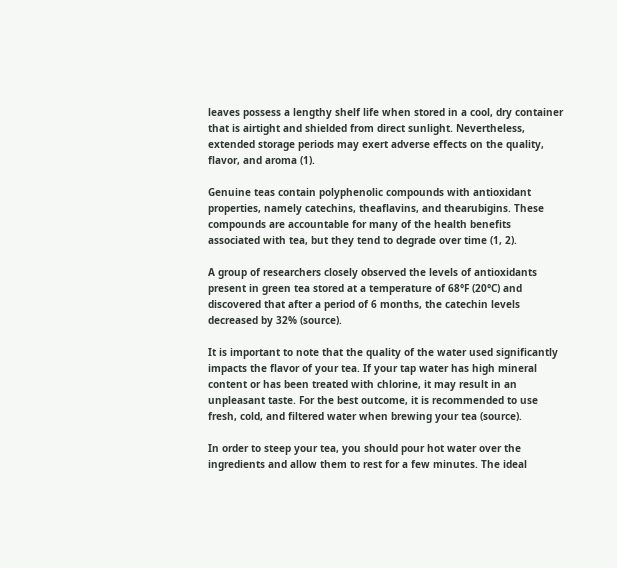leaves possess a lengthy shelf life when stored in a cool, dry container that is airtight and shielded from direct sunlight. Nevertheless, extended storage periods may exert adverse effects on the quality, flavor, and aroma (1).

Genuine teas contain polyphenolic compounds with antioxidant properties, namely catechins, theaflavins, and thearubigins. These compounds are accountable for many of the health benefits associated with tea, but they tend to degrade over time (1, 2).

A group of researchers closely observed the levels of antioxidants present in green tea stored at a temperature of 68°F (20°C) and discovered that after a period of 6 months, the catechin levels decreased by 32% (source).

It is important to note that the quality of the water used significantly impacts the flavor of your tea. If your tap water has high mineral content or has been treated with chlorine, it may result in an unpleasant taste. For the best outcome, it is recommended to use fresh, cold, and filtered water when brewing your tea (source).

In order to steep your tea, you should pour hot water over the ingredients and allow them to rest for a few minutes. The ideal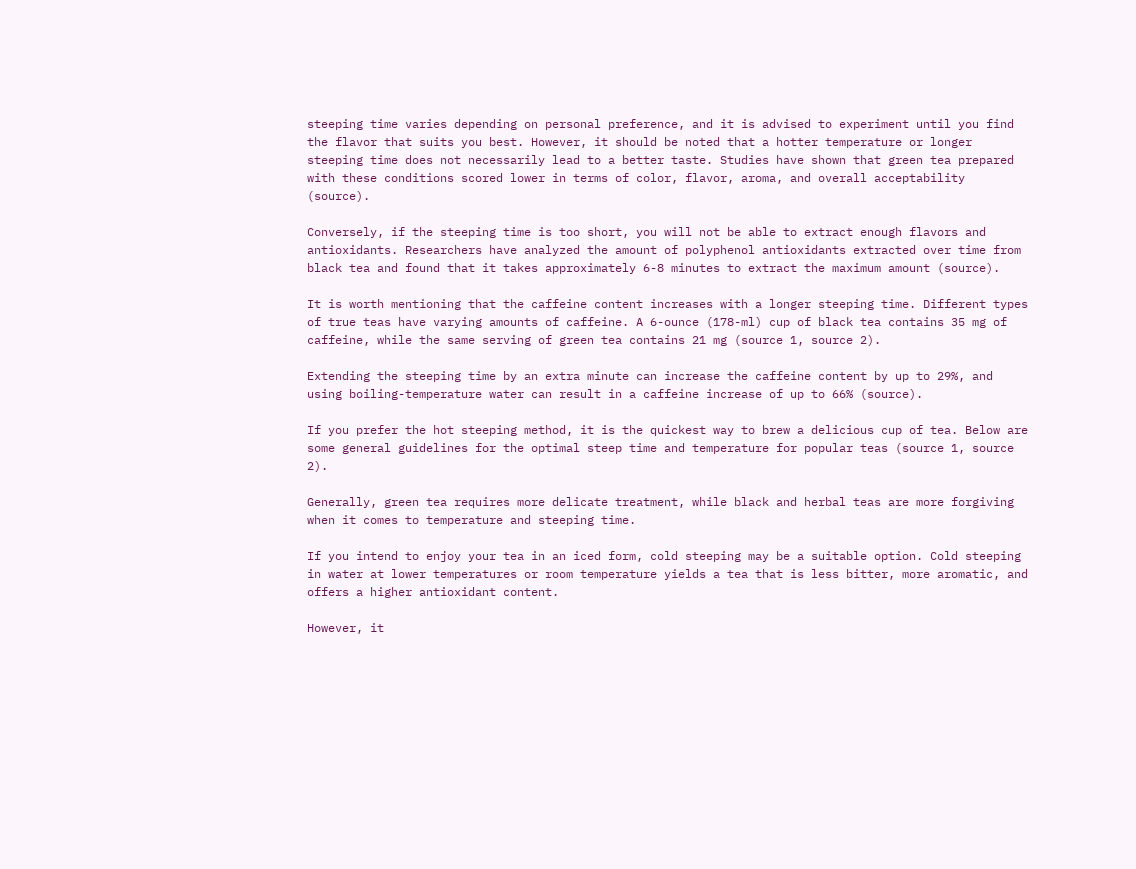steeping time varies depending on personal preference, and it is advised to experiment until you find the flavor that suits you best. However, it should be noted that a hotter temperature or longer steeping time does not necessarily lead to a better taste. Studies have shown that green tea prepared with these conditions scored lower in terms of color, flavor, aroma, and overall acceptability (source).

Conversely, if the steeping time is too short, you will not be able to extract enough flavors and antioxidants. Researchers have analyzed the amount of polyphenol antioxidants extracted over time from black tea and found that it takes approximately 6-8 minutes to extract the maximum amount (source).

It is worth mentioning that the caffeine content increases with a longer steeping time. Different types of true teas have varying amounts of caffeine. A 6-ounce (178-ml) cup of black tea contains 35 mg of caffeine, while the same serving of green tea contains 21 mg (source 1, source 2).

Extending the steeping time by an extra minute can increase the caffeine content by up to 29%, and using boiling-temperature water can result in a caffeine increase of up to 66% (source).

If you prefer the hot steeping method, it is the quickest way to brew a delicious cup of tea. Below are some general guidelines for the optimal steep time and temperature for popular teas (source 1, source 2).

Generally, green tea requires more delicate treatment, while black and herbal teas are more forgiving when it comes to temperature and steeping time.

If you intend to enjoy your tea in an iced form, cold steeping may be a suitable option. Cold steeping in water at lower temperatures or room temperature yields a tea that is less bitter, more aromatic, and offers a higher antioxidant content.

However, it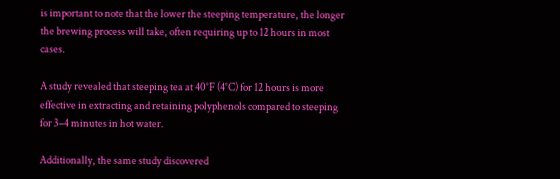is important to note that the lower the steeping temperature, the longer the brewing process will take, often requiring up to 12 hours in most cases.

A study revealed that steeping tea at 40°F (4°C) for 12 hours is more effective in extracting and retaining polyphenols compared to steeping for 3–4 minutes in hot water.

Additionally, the same study discovered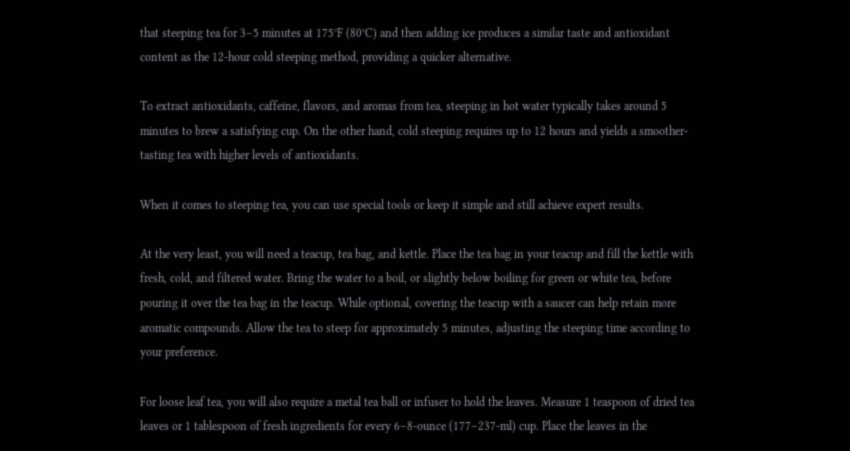that steeping tea for 3–5 minutes at 175°F (80°C) and then adding ice produces a similar taste and antioxidant content as the 12-hour cold steeping method, providing a quicker alternative.

To extract antioxidants, caffeine, flavors, and aromas from tea, steeping in hot water typically takes around 5 minutes to brew a satisfying cup. On the other hand, cold steeping requires up to 12 hours and yields a smoother-tasting tea with higher levels of antioxidants.

When it comes to steeping tea, you can use special tools or keep it simple and still achieve expert results.

At the very least, you will need a teacup, tea bag, and kettle. Place the tea bag in your teacup and fill the kettle with fresh, cold, and filtered water. Bring the water to a boil, or slightly below boiling for green or white tea, before pouring it over the tea bag in the teacup. While optional, covering the teacup with a saucer can help retain more aromatic compounds. Allow the tea to steep for approximately 5 minutes, adjusting the steeping time according to your preference.

For loose leaf tea, you will also require a metal tea ball or infuser to hold the leaves. Measure 1 teaspoon of dried tea leaves or 1 tablespoon of fresh ingredients for every 6–8-ounce (177–237-ml) cup. Place the leaves in the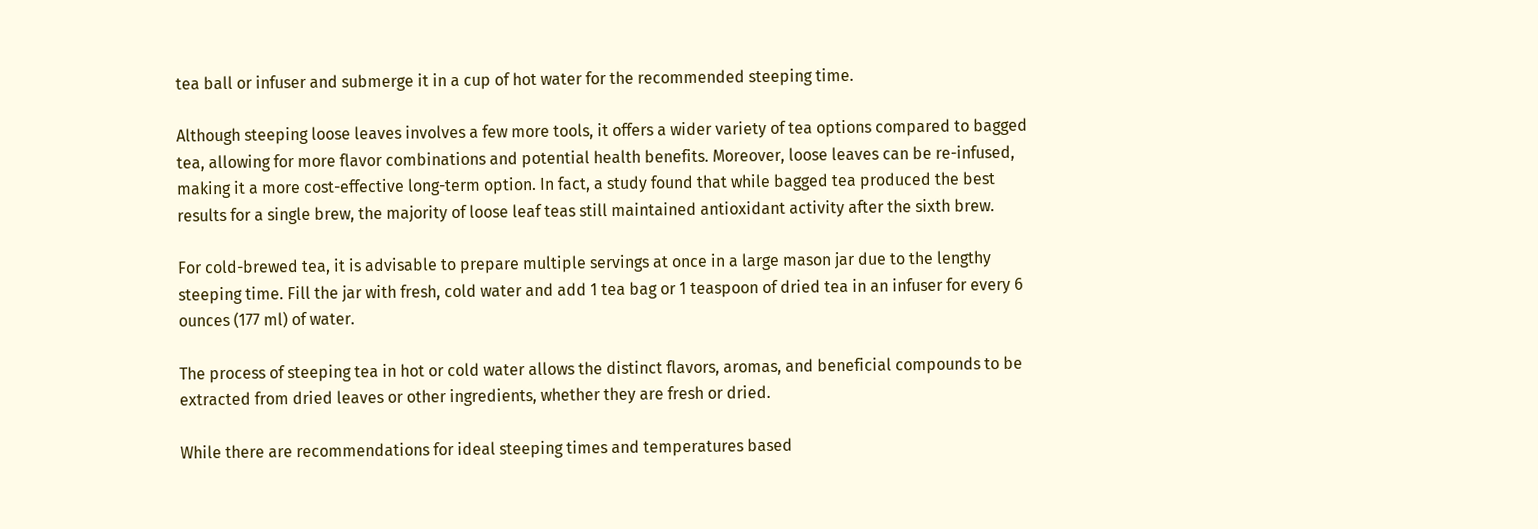tea ball or infuser and submerge it in a cup of hot water for the recommended steeping time.

Although steeping loose leaves involves a few more tools, it offers a wider variety of tea options compared to bagged tea, allowing for more flavor combinations and potential health benefits. Moreover, loose leaves can be re-infused, making it a more cost-effective long-term option. In fact, a study found that while bagged tea produced the best results for a single brew, the majority of loose leaf teas still maintained antioxidant activity after the sixth brew.

For cold-brewed tea, it is advisable to prepare multiple servings at once in a large mason jar due to the lengthy steeping time. Fill the jar with fresh, cold water and add 1 tea bag or 1 teaspoon of dried tea in an infuser for every 6 ounces (177 ml) of water.

The process of steeping tea in hot or cold water allows the distinct flavors, aromas, and beneficial compounds to be extracted from dried leaves or other ingredients, whether they are fresh or dried.

While there are recommendations for ideal steeping times and temperatures based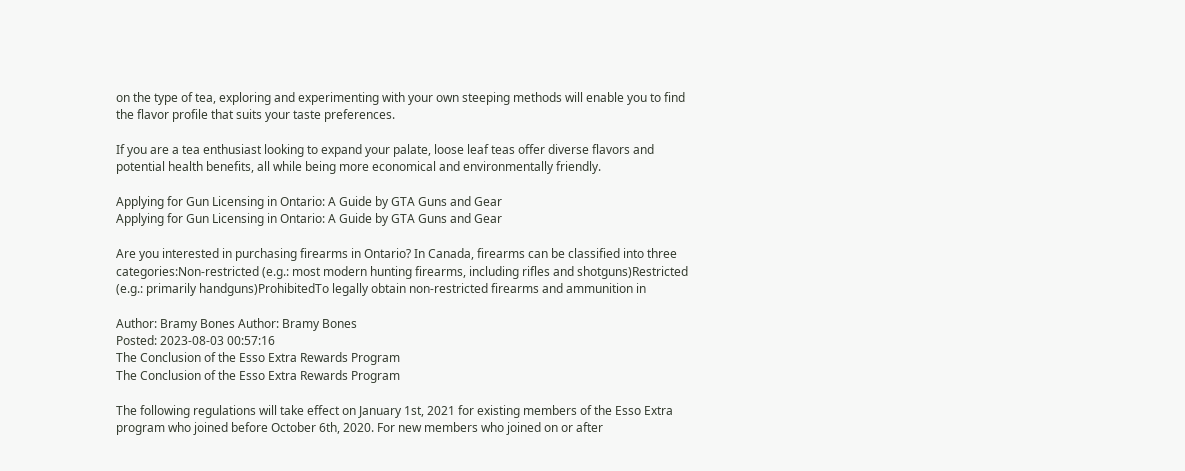on the type of tea, exploring and experimenting with your own steeping methods will enable you to find the flavor profile that suits your taste preferences.

If you are a tea enthusiast looking to expand your palate, loose leaf teas offer diverse flavors and potential health benefits, all while being more economical and environmentally friendly.

Applying for Gun Licensing in Ontario: A Guide by GTA Guns and Gear
Applying for Gun Licensing in Ontario: A Guide by GTA Guns and Gear

Are you interested in purchasing firearms in Ontario? In Canada, firearms can be classified into three categories:Non-restricted (e.g.: most modern hunting firearms, including rifles and shotguns)Restricted (e.g.: primarily handguns)ProhibitedTo legally obtain non-restricted firearms and ammunition in

Author: Bramy Bones Author: Bramy Bones
Posted: 2023-08-03 00:57:16
The Conclusion of the Esso Extra Rewards Program
The Conclusion of the Esso Extra Rewards Program

The following regulations will take effect on January 1st, 2021 for existing members of the Esso Extra program who joined before October 6th, 2020. For new members who joined on or after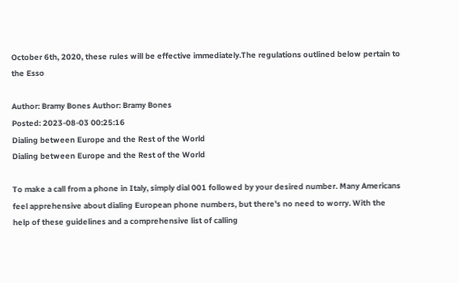October 6th, 2020, these rules will be effective immediately.The regulations outlined below pertain to the Esso

Author: Bramy Bones Author: Bramy Bones
Posted: 2023-08-03 00:25:16
Dialing between Europe and the Rest of the World
Dialing between Europe and the Rest of the World

To make a call from a phone in Italy, simply dial 001 followed by your desired number. Many Americans feel apprehensive about dialing European phone numbers, but there's no need to worry. With the help of these guidelines and a comprehensive list of calling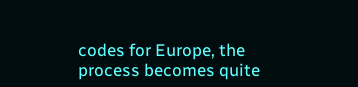codes for Europe, the process becomes quite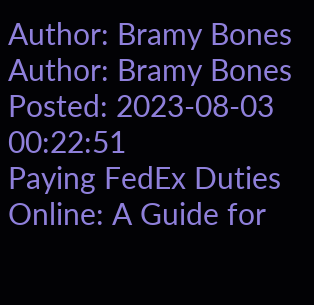Author: Bramy Bones Author: Bramy Bones
Posted: 2023-08-03 00:22:51
Paying FedEx Duties Online: A Guide for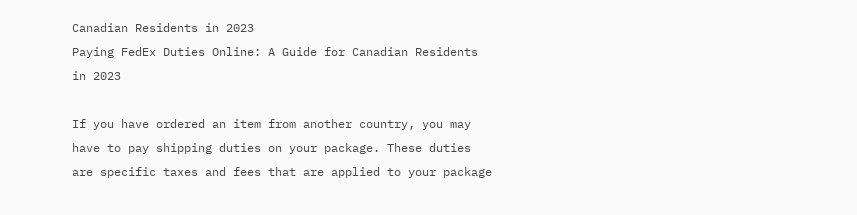Canadian Residents in 2023
Paying FedEx Duties Online: A Guide for Canadian Residents in 2023

If you have ordered an item from another country, you may have to pay shipping duties on your package. These duties are specific taxes and fees that are applied to your package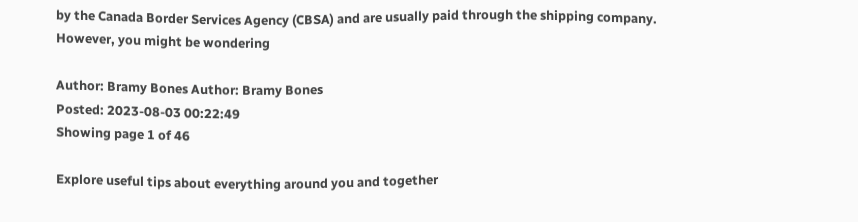by the Canada Border Services Agency (CBSA) and are usually paid through the shipping company. However, you might be wondering

Author: Bramy Bones Author: Bramy Bones
Posted: 2023-08-03 00:22:49
Showing page 1 of 46

Explore useful tips about everything around you and together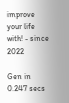improve your life with! - since 2022

Gen in 0.247 secs